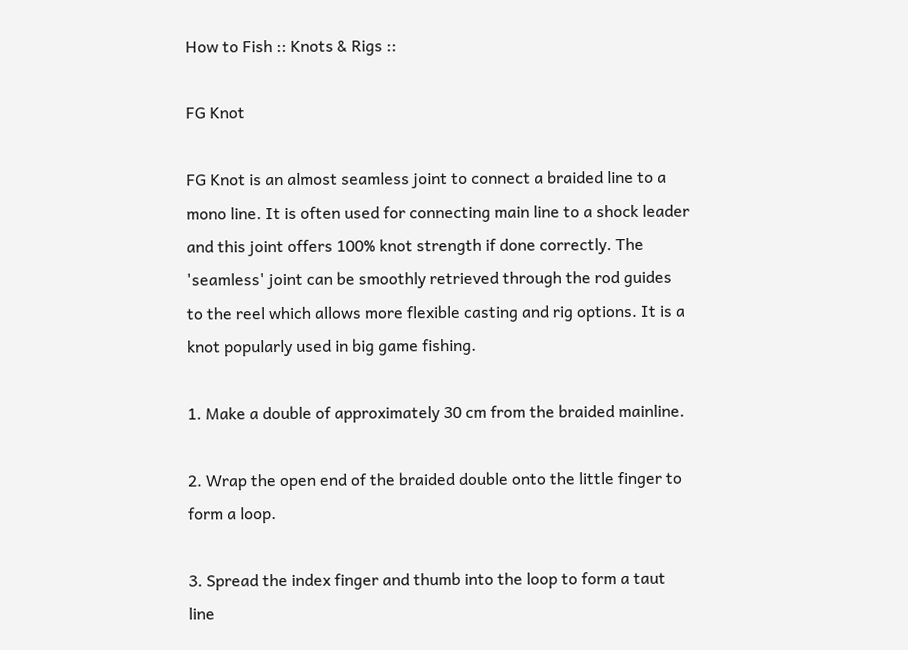How to Fish :: Knots & Rigs ::

FG Knot

FG Knot is an almost seamless joint to connect a braided line to a mono line. It is often used for connecting main line to a shock leader and this joint offers 100% knot strength if done correctly. The 'seamless' joint can be smoothly retrieved through the rod guides to the reel which allows more flexible casting and rig options. It is a knot popularly used in big game fishing.

1. Make a double of approximately 30 cm from the braided mainline.

2. Wrap the open end of the braided double onto the little finger to form a loop.

3. Spread the index finger and thumb into the loop to form a taut line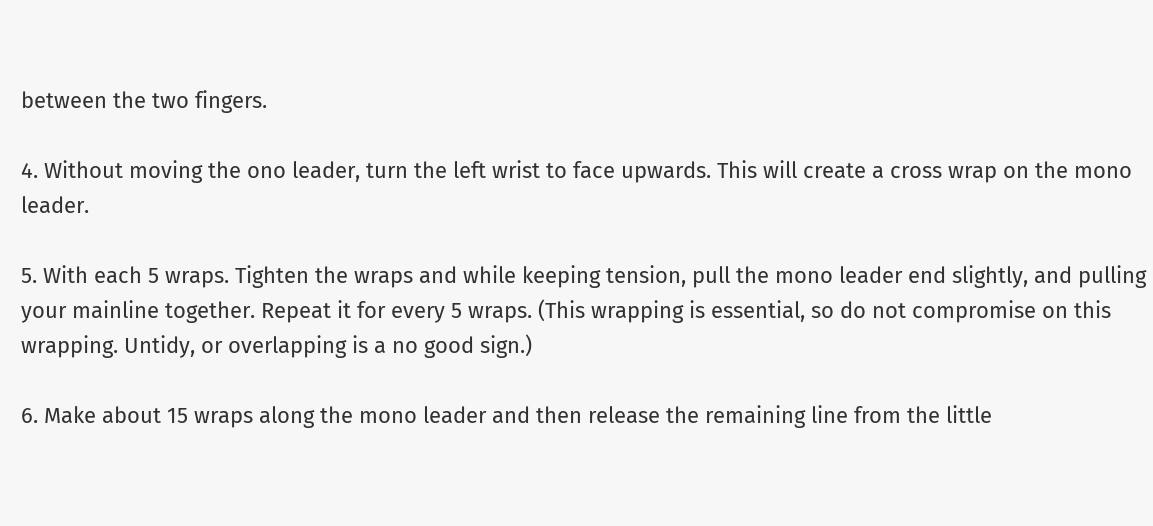between the two fingers.

4. Without moving the ono leader, turn the left wrist to face upwards. This will create a cross wrap on the mono leader.

5. With each 5 wraps. Tighten the wraps and while keeping tension, pull the mono leader end slightly, and pulling your mainline together. Repeat it for every 5 wraps. (This wrapping is essential, so do not compromise on this wrapping. Untidy, or overlapping is a no good sign.)

6. Make about 15 wraps along the mono leader and then release the remaining line from the little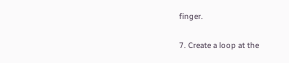finger.

7. Create a loop at the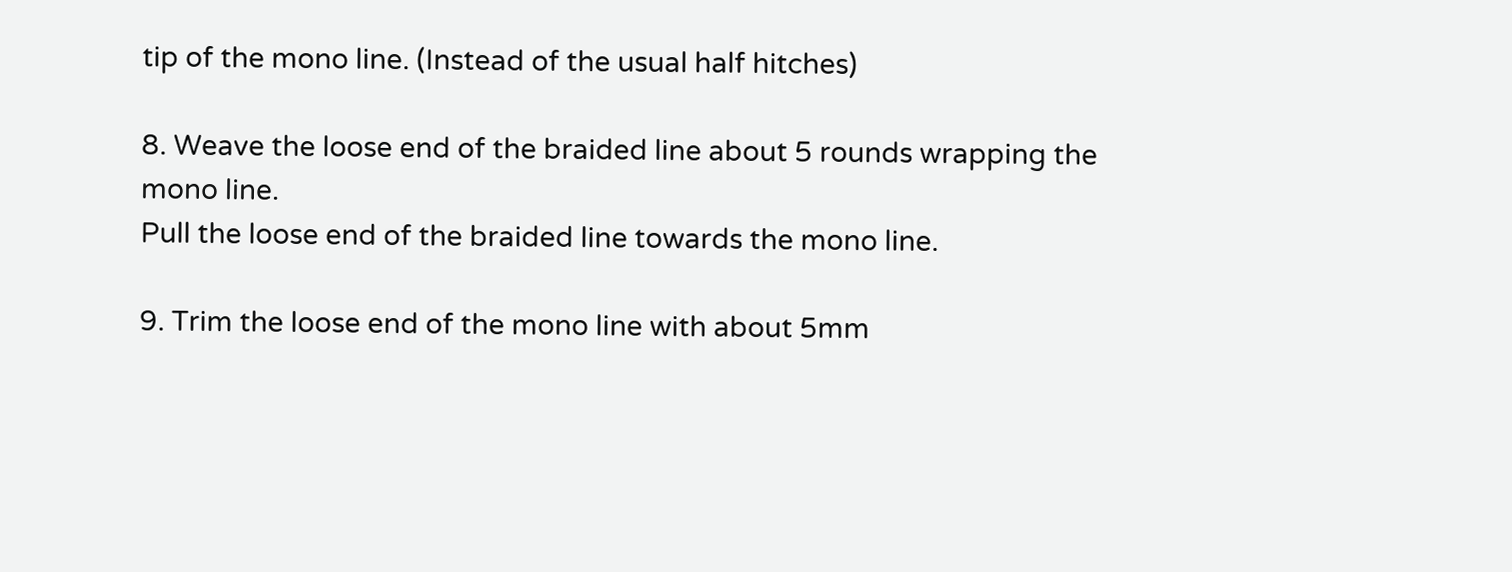tip of the mono line. (Instead of the usual half hitches)

8. Weave the loose end of the braided line about 5 rounds wrapping the mono line.
Pull the loose end of the braided line towards the mono line.

9. Trim the loose end of the mono line with about 5mm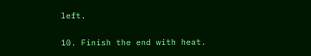left.

10. Finish the end with heat.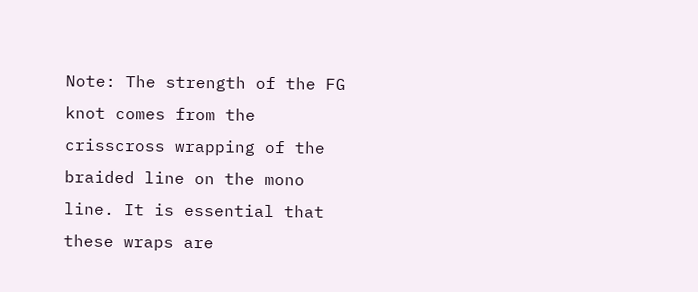Note: The strength of the FG knot comes from the crisscross wrapping of the braided line on the mono line. It is essential that these wraps are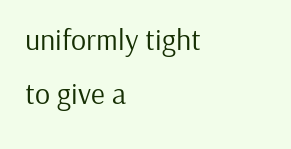uniformly tight to give a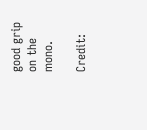good grip on the mono.

Credit: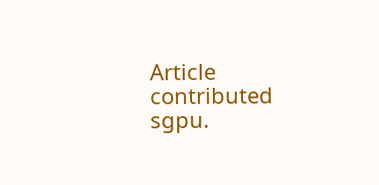Article contributed sgpu.